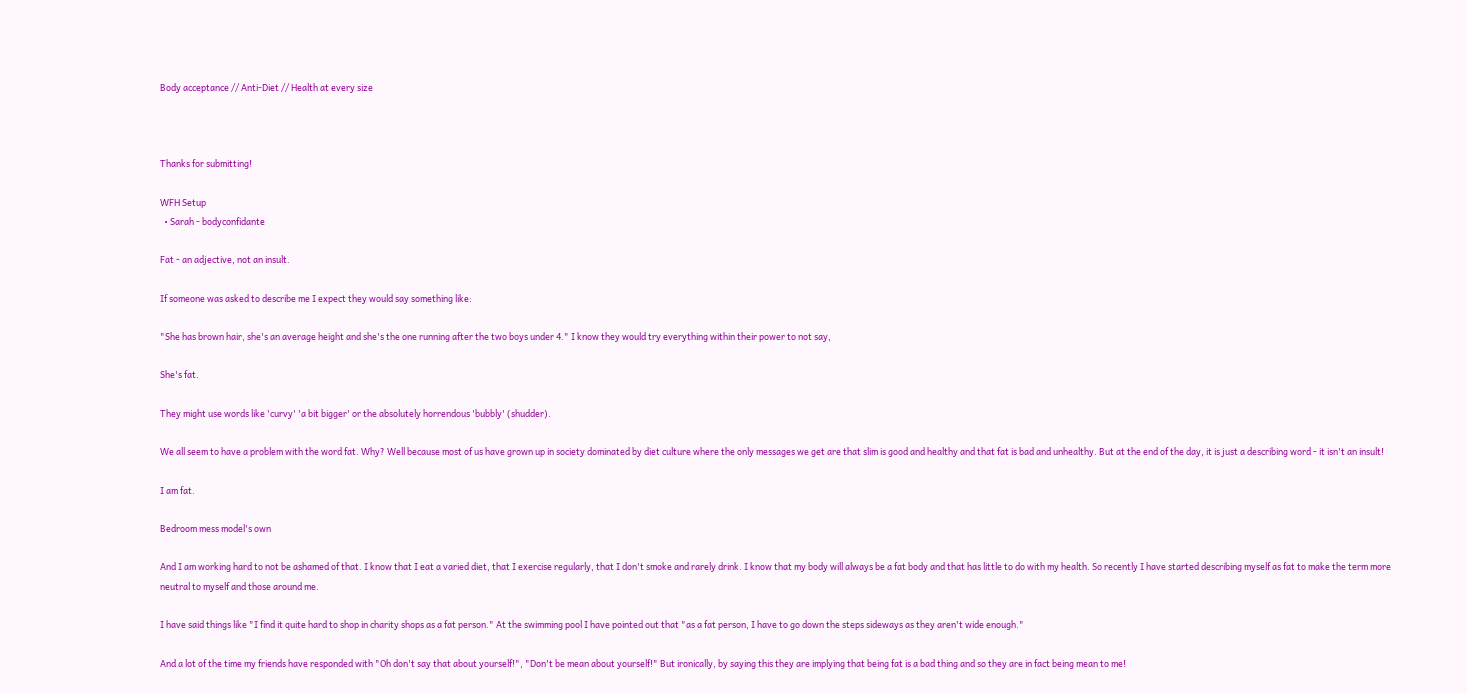Body acceptance // Anti-Diet // Health at every size



Thanks for submitting!

WFH Setup
  • Sarah - bodyconfidante

Fat - an adjective, not an insult.

If someone was asked to describe me I expect they would say something like:

"She has brown hair, she's an average height and she's the one running after the two boys under 4." I know they would try everything within their power to not say,

She's fat.

They might use words like 'curvy' 'a bit bigger' or the absolutely horrendous 'bubbly' (shudder).

We all seem to have a problem with the word fat. Why? Well because most of us have grown up in society dominated by diet culture where the only messages we get are that slim is good and healthy and that fat is bad and unhealthy. But at the end of the day, it is just a describing word - it isn't an insult!

I am fat.

Bedroom mess model's own

And I am working hard to not be ashamed of that. I know that I eat a varied diet, that I exercise regularly, that I don't smoke and rarely drink. I know that my body will always be a fat body and that has little to do with my health. So recently I have started describing myself as fat to make the term more neutral to myself and those around me.

I have said things like "I find it quite hard to shop in charity shops as a fat person." At the swimming pool I have pointed out that "as a fat person, I have to go down the steps sideways as they aren't wide enough."

And a lot of the time my friends have responded with "Oh don't say that about yourself!", "Don't be mean about yourself!" But ironically, by saying this they are implying that being fat is a bad thing and so they are in fact being mean to me!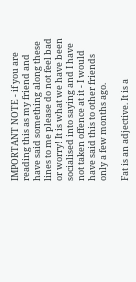IMPORTANT NOTE - if you are reading this as my friend and have said something along these lines to me please do not feel bad or worry! It is what we have been socialised into saying and I have not taken offence at it - I would have said this to other friends only a few months ago.

Fat is an adjective. It is a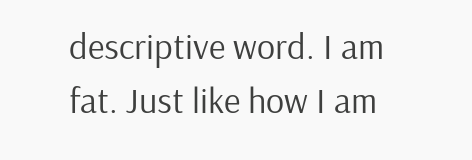descriptive word. I am fat. Just like how I am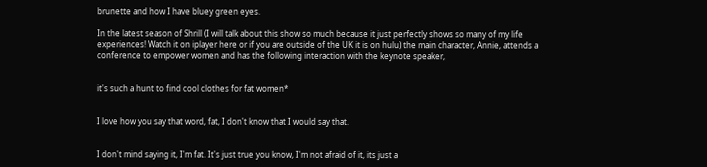brunette and how I have bluey green eyes.

In the latest season of Shrill (I will talk about this show so much because it just perfectly shows so many of my life experiences! Watch it on iplayer here or if you are outside of the UK it is on hulu) the main character, Annie, attends a conference to empower women and has the following interaction with the keynote speaker,


it's such a hunt to find cool clothes for fat women*


I love how you say that word, fat, I don't know that I would say that.


I don't mind saying it, I'm fat. It's just true you know, I'm not afraid of it, its just a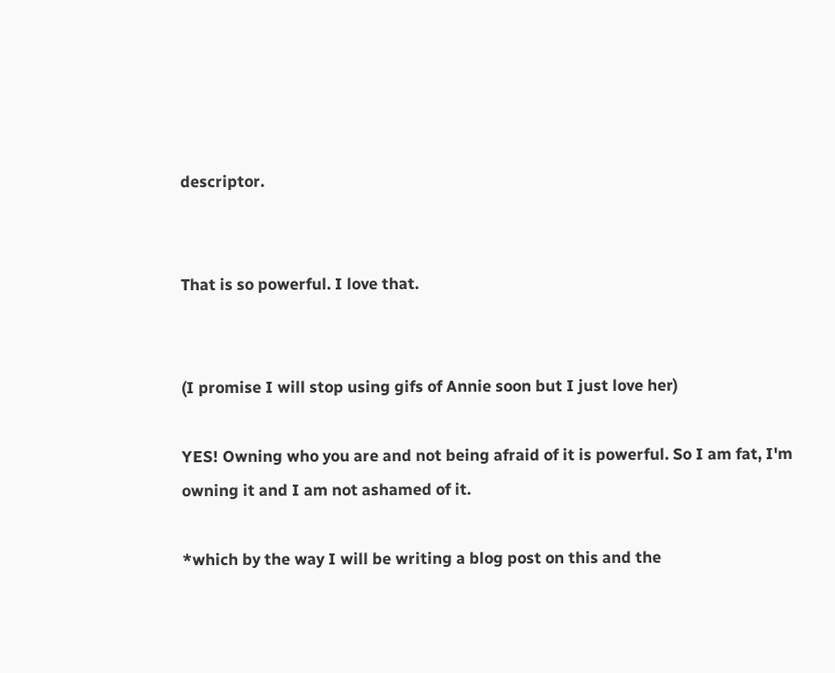descriptor.


That is so powerful. I love that.


(I promise I will stop using gifs of Annie soon but I just love her)

YES! Owning who you are and not being afraid of it is powerful. So I am fat, I'm owning it and I am not ashamed of it.

*which by the way I will be writing a blog post on this and the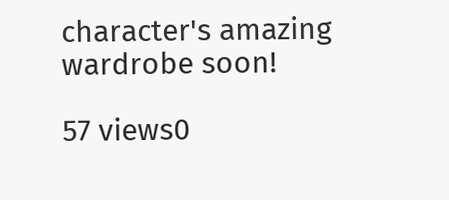character's amazing wardrobe soon!

57 views0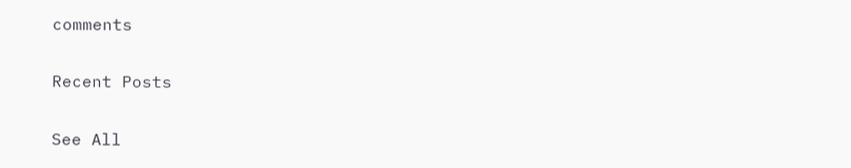comments

Recent Posts

See All